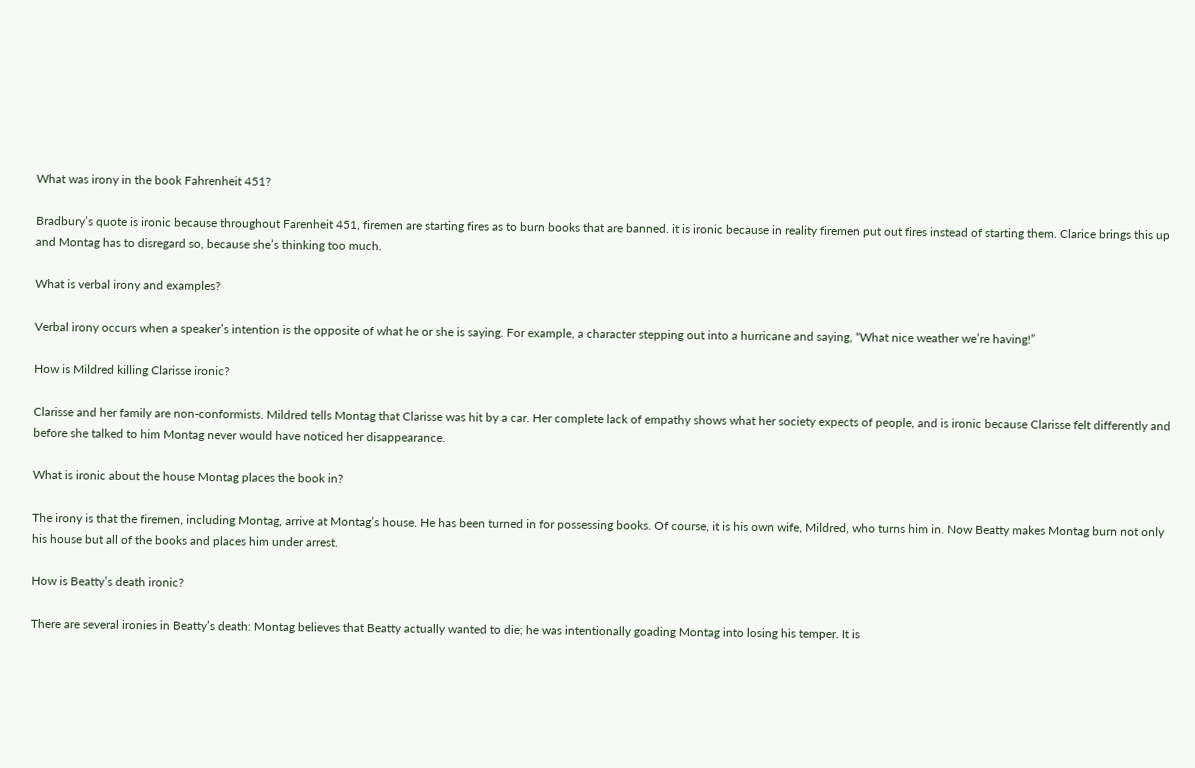What was irony in the book Fahrenheit 451?

Bradbury’s quote is ironic because throughout Farenheit 451, firemen are starting fires as to burn books that are banned. it is ironic because in reality firemen put out fires instead of starting them. Clarice brings this up and Montag has to disregard so, because she’s thinking too much.

What is verbal irony and examples?

Verbal irony occurs when a speaker’s intention is the opposite of what he or she is saying. For example, a character stepping out into a hurricane and saying, “What nice weather we’re having!”

How is Mildred killing Clarisse ironic?

Clarisse and her family are non-conformists. Mildred tells Montag that Clarisse was hit by a car. Her complete lack of empathy shows what her society expects of people, and is ironic because Clarisse felt differently and before she talked to him Montag never would have noticed her disappearance.

What is ironic about the house Montag places the book in?

The irony is that the firemen, including Montag, arrive at Montag’s house. He has been turned in for possessing books. Of course, it is his own wife, Mildred, who turns him in. Now Beatty makes Montag burn not only his house but all of the books and places him under arrest.

How is Beatty’s death ironic?

There are several ironies in Beatty’s death: Montag believes that Beatty actually wanted to die; he was intentionally goading Montag into losing his temper. It is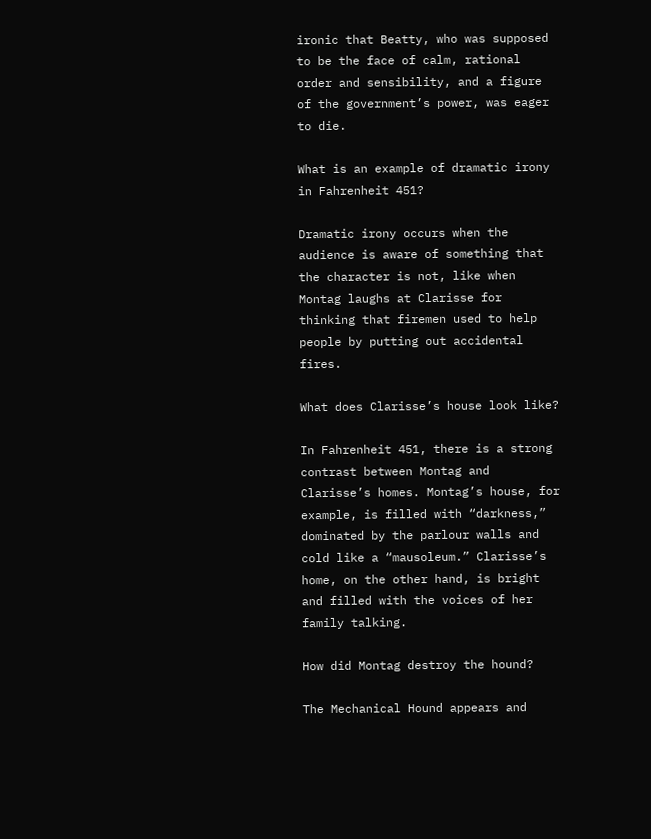ironic that Beatty, who was supposed to be the face of calm, rational order and sensibility, and a figure of the government’s power, was eager to die.

What is an example of dramatic irony in Fahrenheit 451?

Dramatic irony occurs when the audience is aware of something that the character is not, like when Montag laughs at Clarisse for thinking that firemen used to help people by putting out accidental fires.

What does Clarisse’s house look like?

In Fahrenheit 451, there is a strong contrast between Montag and Clarisse’s homes. Montag’s house, for example, is filled with “darkness,” dominated by the parlour walls and cold like a “mausoleum.” Clarisse’s home, on the other hand, is bright and filled with the voices of her family talking.

How did Montag destroy the hound?

The Mechanical Hound appears and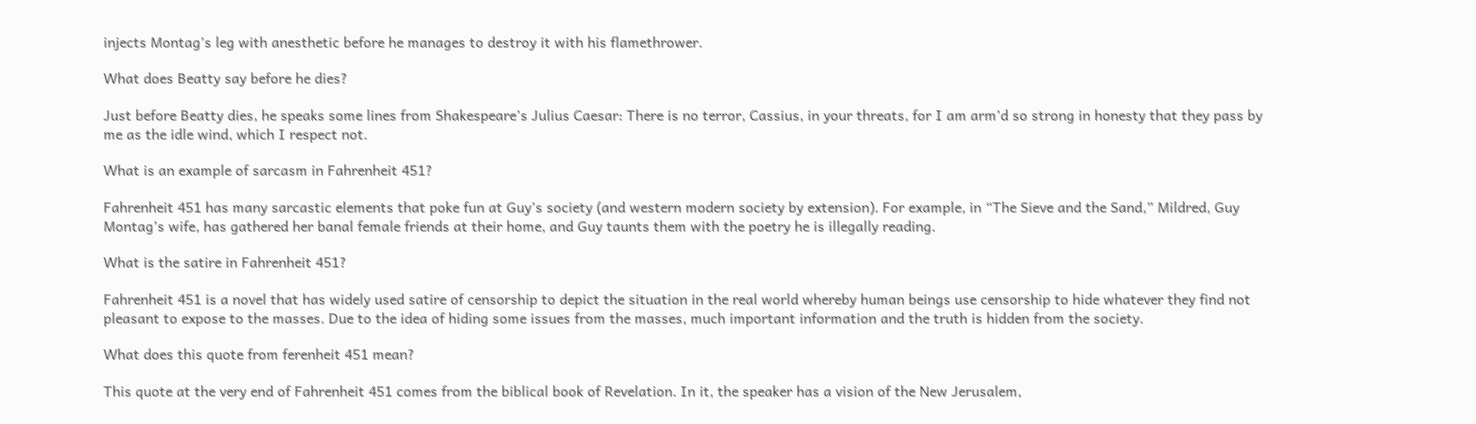injects Montag’s leg with anesthetic before he manages to destroy it with his flamethrower.

What does Beatty say before he dies?

Just before Beatty dies, he speaks some lines from Shakespeare’s Julius Caesar: There is no terror, Cassius, in your threats, for I am arm’d so strong in honesty that they pass by me as the idle wind, which I respect not.

What is an example of sarcasm in Fahrenheit 451?

Fahrenheit 451 has many sarcastic elements that poke fun at Guy’s society (and western modern society by extension). For example, in “The Sieve and the Sand,” Mildred, Guy Montag’s wife, has gathered her banal female friends at their home, and Guy taunts them with the poetry he is illegally reading.

What is the satire in Fahrenheit 451?

Fahrenheit 451 is a novel that has widely used satire of censorship to depict the situation in the real world whereby human beings use censorship to hide whatever they find not pleasant to expose to the masses. Due to the idea of hiding some issues from the masses, much important information and the truth is hidden from the society.

What does this quote from ferenheit 451 mean?

This quote at the very end of Fahrenheit 451 comes from the biblical book of Revelation. In it, the speaker has a vision of the New Jerusalem,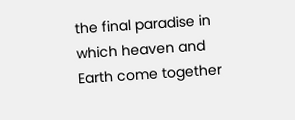the final paradise in which heaven and Earth come together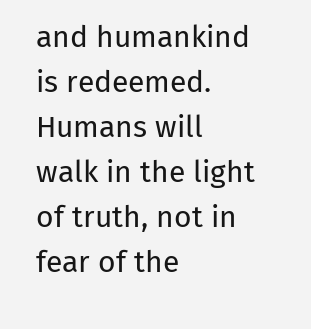and humankind is redeemed. Humans will walk in the light of truth, not in fear of the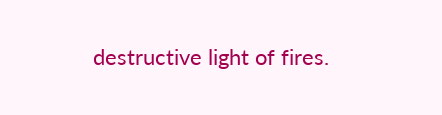destructive light of fires.